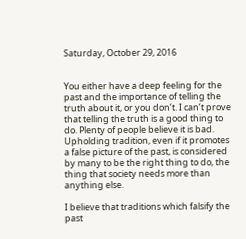Saturday, October 29, 2016


You either have a deep feeling for the past and the importance of telling the truth about it, or you don’t. I can’t prove that telling the truth is a good thing to do. Plenty of people believe it is bad. Upholding tradition, even if it promotes a false picture of the past, is considered by many to be the right thing to do, the thing that society needs more than anything else.

I believe that traditions which falsify the past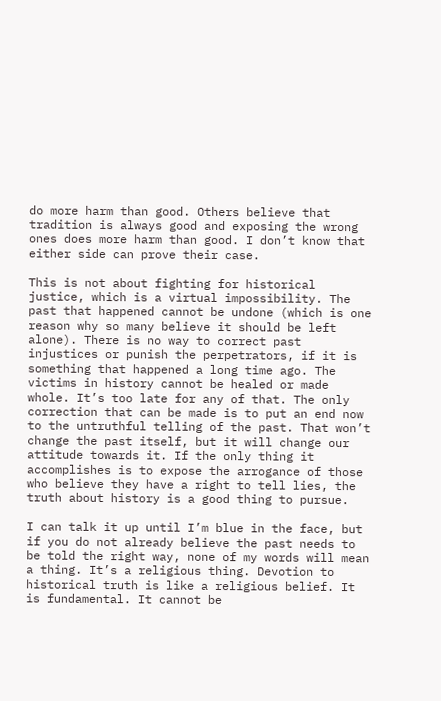do more harm than good. Others believe that tradition is always good and exposing the wrong ones does more harm than good. I don’t know that either side can prove their case.

This is not about fighting for historical justice, which is a virtual impossibility. The past that happened cannot be undone (which is one reason why so many believe it should be left alone). There is no way to correct past injustices or punish the perpetrators, if it is something that happened a long time ago. The victims in history cannot be healed or made whole. It’s too late for any of that. The only correction that can be made is to put an end now to the untruthful telling of the past. That won’t change the past itself, but it will change our attitude towards it. If the only thing it accomplishes is to expose the arrogance of those who believe they have a right to tell lies, the truth about history is a good thing to pursue.

I can talk it up until I’m blue in the face, but if you do not already believe the past needs to be told the right way, none of my words will mean a thing. It’s a religious thing. Devotion to historical truth is like a religious belief. It is fundamental. It cannot be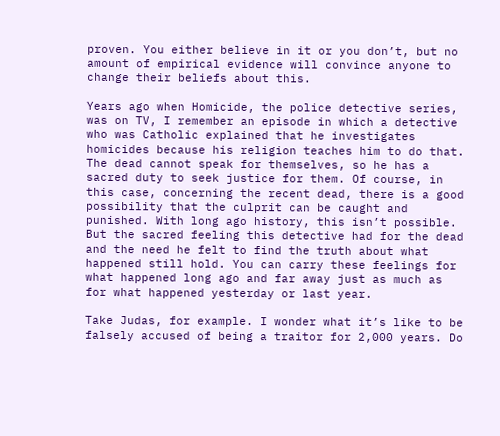proven. You either believe in it or you don’t, but no amount of empirical evidence will convince anyone to change their beliefs about this.

Years ago when Homicide, the police detective series, was on TV, I remember an episode in which a detective who was Catholic explained that he investigates homicides because his religion teaches him to do that. The dead cannot speak for themselves, so he has a sacred duty to seek justice for them. Of course, in this case, concerning the recent dead, there is a good possibility that the culprit can be caught and punished. With long ago history, this isn’t possible. But the sacred feeling this detective had for the dead and the need he felt to find the truth about what happened still hold. You can carry these feelings for what happened long ago and far away just as much as for what happened yesterday or last year.

Take Judas, for example. I wonder what it’s like to be falsely accused of being a traitor for 2,000 years. Do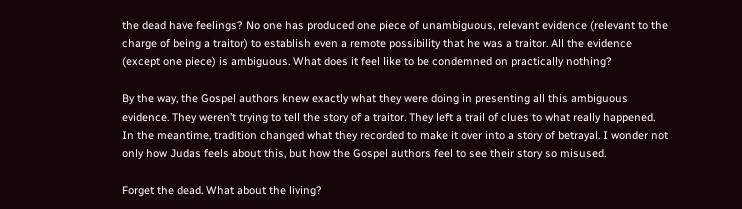the dead have feelings? No one has produced one piece of unambiguous, relevant evidence (relevant to the charge of being a traitor) to establish even a remote possibility that he was a traitor. All the evidence (except one piece) is ambiguous. What does it feel like to be condemned on practically nothing?

By the way, the Gospel authors knew exactly what they were doing in presenting all this ambiguous evidence. They weren’t trying to tell the story of a traitor. They left a trail of clues to what really happened. In the meantime, tradition changed what they recorded to make it over into a story of betrayal. I wonder not only how Judas feels about this, but how the Gospel authors feel to see their story so misused.

Forget the dead. What about the living?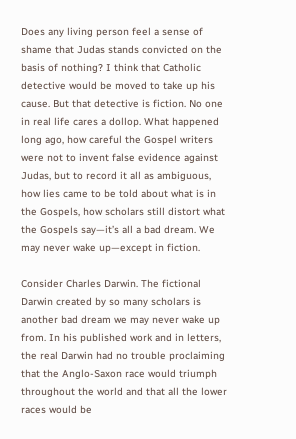Does any living person feel a sense of shame that Judas stands convicted on the basis of nothing? I think that Catholic detective would be moved to take up his cause. But that detective is fiction. No one in real life cares a dollop. What happened long ago, how careful the Gospel writers were not to invent false evidence against Judas, but to record it all as ambiguous, how lies came to be told about what is in the Gospels, how scholars still distort what the Gospels say—it’s all a bad dream. We may never wake up—except in fiction.

Consider Charles Darwin. The fictional Darwin created by so many scholars is another bad dream we may never wake up from. In his published work and in letters, the real Darwin had no trouble proclaiming that the Anglo-Saxon race would triumph throughout the world and that all the lower races would be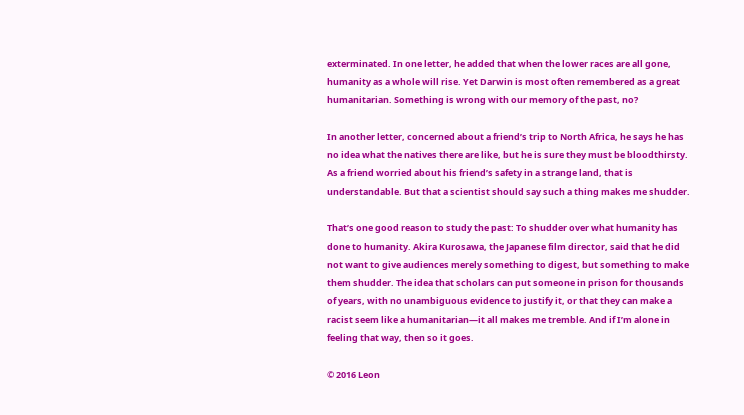exterminated. In one letter, he added that when the lower races are all gone, humanity as a whole will rise. Yet Darwin is most often remembered as a great humanitarian. Something is wrong with our memory of the past, no?

In another letter, concerned about a friend’s trip to North Africa, he says he has no idea what the natives there are like, but he is sure they must be bloodthirsty. As a friend worried about his friend’s safety in a strange land, that is understandable. But that a scientist should say such a thing makes me shudder.

That’s one good reason to study the past: To shudder over what humanity has done to humanity. Akira Kurosawa, the Japanese film director, said that he did not want to give audiences merely something to digest, but something to make them shudder. The idea that scholars can put someone in prison for thousands of years, with no unambiguous evidence to justify it, or that they can make a racist seem like a humanitarian—it all makes me tremble. And if I’m alone in feeling that way, then so it goes.

© 2016 Leon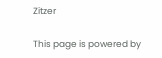Zitzer

This page is powered by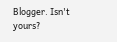Blogger. Isn't yours?